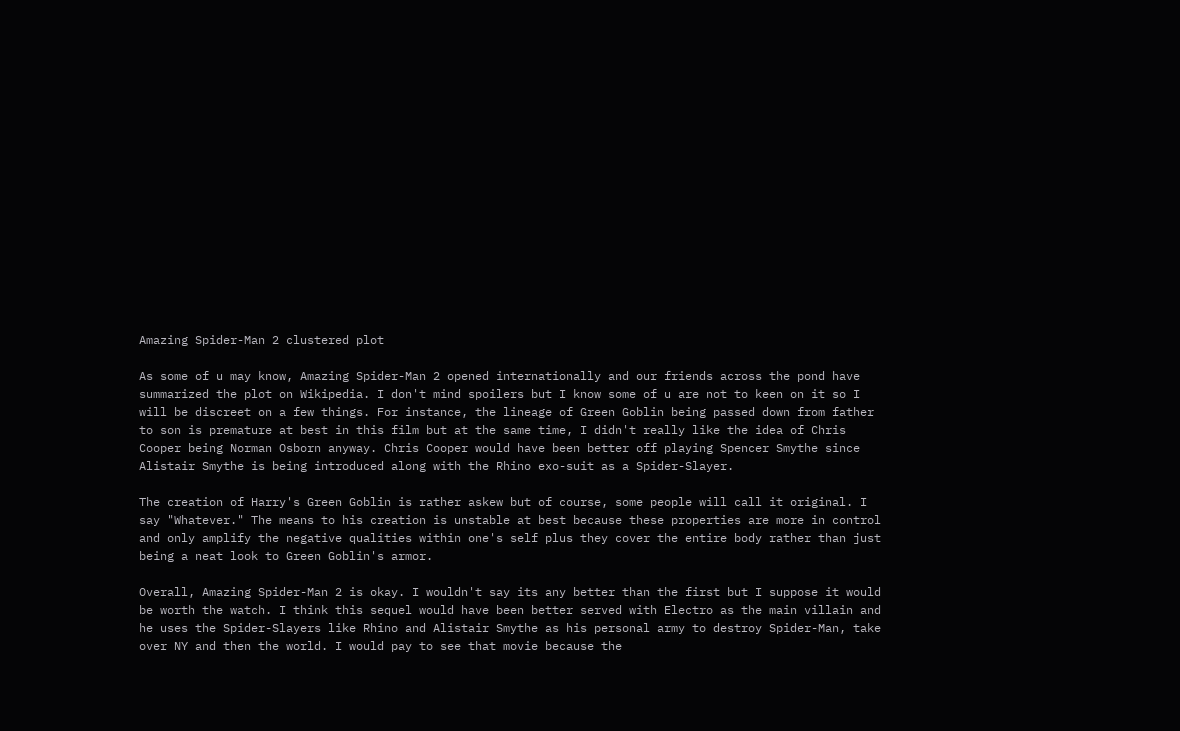Amazing Spider-Man 2 clustered plot

As some of u may know, Amazing Spider-Man 2 opened internationally and our friends across the pond have summarized the plot on Wikipedia. I don't mind spoilers but I know some of u are not to keen on it so I will be discreet on a few things. For instance, the lineage of Green Goblin being passed down from father to son is premature at best in this film but at the same time, I didn't really like the idea of Chris Cooper being Norman Osborn anyway. Chris Cooper would have been better off playing Spencer Smythe since Alistair Smythe is being introduced along with the Rhino exo-suit as a Spider-Slayer.

The creation of Harry's Green Goblin is rather askew but of course, some people will call it original. I say "Whatever." The means to his creation is unstable at best because these properties are more in control and only amplify the negative qualities within one's self plus they cover the entire body rather than just being a neat look to Green Goblin's armor.

Overall, Amazing Spider-Man 2 is okay. I wouldn't say its any better than the first but I suppose it would be worth the watch. I think this sequel would have been better served with Electro as the main villain and he uses the Spider-Slayers like Rhino and Alistair Smythe as his personal army to destroy Spider-Man, take over NY and then the world. I would pay to see that movie because the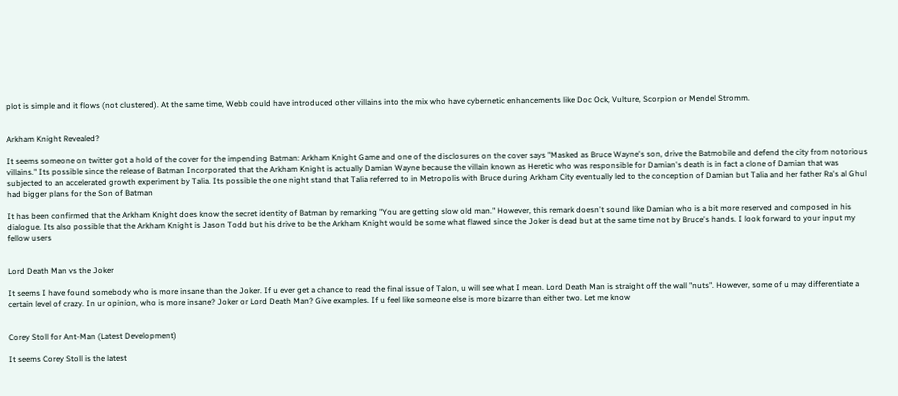plot is simple and it flows (not clustered). At the same time, Webb could have introduced other villains into the mix who have cybernetic enhancements like Doc Ock, Vulture, Scorpion or Mendel Stromm.


Arkham Knight Revealed?

It seems someone on twitter got a hold of the cover for the impending Batman: Arkham Knight Game and one of the disclosures on the cover says "Masked as Bruce Wayne's son, drive the Batmobile and defend the city from notorious villains." Its possible since the release of Batman Incorporated that the Arkham Knight is actually Damian Wayne because the villain known as Heretic who was responsible for Damian's death is in fact a clone of Damian that was subjected to an accelerated growth experiment by Talia. Its possible the one night stand that Talia referred to in Metropolis with Bruce during Arkham City eventually led to the conception of Damian but Talia and her father Ra's al Ghul had bigger plans for the Son of Batman

It has been confirmed that the Arkham Knight does know the secret identity of Batman by remarking "You are getting slow old man." However, this remark doesn't sound like Damian who is a bit more reserved and composed in his dialogue. Its also possible that the Arkham Knight is Jason Todd but his drive to be the Arkham Knight would be some what flawed since the Joker is dead but at the same time not by Bruce's hands. I look forward to your input my fellow users


Lord Death Man vs the Joker

It seems I have found somebody who is more insane than the Joker. If u ever get a chance to read the final issue of Talon, u will see what I mean. Lord Death Man is straight off the wall "nuts". However, some of u may differentiate a certain level of crazy. In ur opinion, who is more insane? Joker or Lord Death Man? Give examples. If u feel like someone else is more bizarre than either two. Let me know


Corey Stoll for Ant-Man (Latest Development)

It seems Corey Stoll is the latest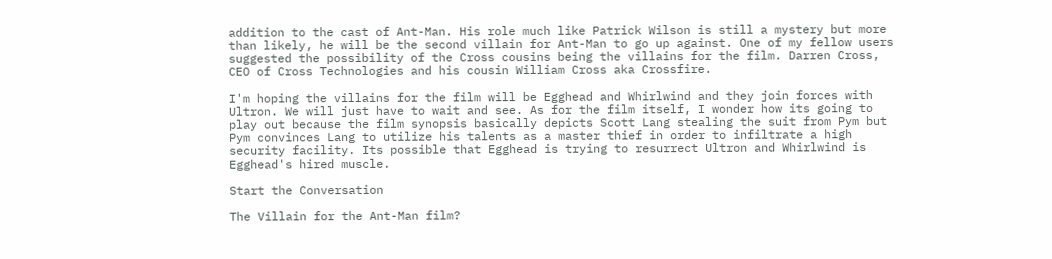addition to the cast of Ant-Man. His role much like Patrick Wilson is still a mystery but more than likely, he will be the second villain for Ant-Man to go up against. One of my fellow users suggested the possibility of the Cross cousins being the villains for the film. Darren Cross, CEO of Cross Technologies and his cousin William Cross aka Crossfire.

I'm hoping the villains for the film will be Egghead and Whirlwind and they join forces with Ultron. We will just have to wait and see. As for the film itself, I wonder how its going to play out because the film synopsis basically depicts Scott Lang stealing the suit from Pym but Pym convinces Lang to utilize his talents as a master thief in order to infiltrate a high security facility. Its possible that Egghead is trying to resurrect Ultron and Whirlwind is Egghead's hired muscle.

Start the Conversation

The Villain for the Ant-Man film?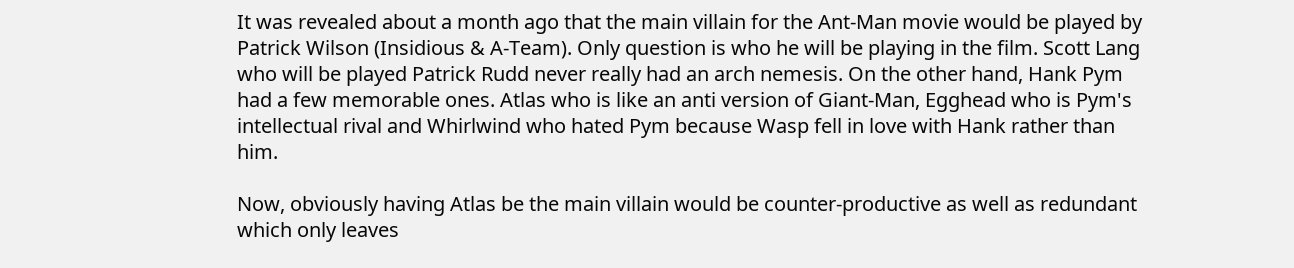It was revealed about a month ago that the main villain for the Ant-Man movie would be played by Patrick Wilson (Insidious & A-Team). Only question is who he will be playing in the film. Scott Lang who will be played Patrick Rudd never really had an arch nemesis. On the other hand, Hank Pym had a few memorable ones. Atlas who is like an anti version of Giant-Man, Egghead who is Pym's intellectual rival and Whirlwind who hated Pym because Wasp fell in love with Hank rather than him.

Now, obviously having Atlas be the main villain would be counter-productive as well as redundant which only leaves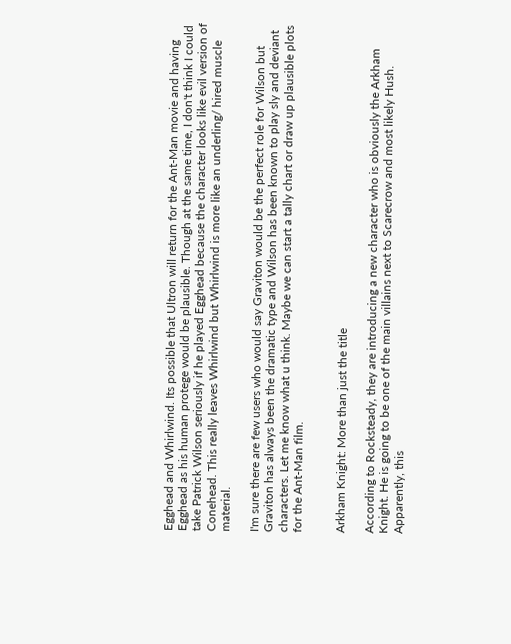Egghead and Whirlwind. Its possible that Ultron will return for the Ant-Man movie and having Egghead as his human protege would be plausible. Though at the same time, I don't think I could take Patrick Wilson seriously if he played Egghead because the character looks like evil version of Conehead. This really leaves Whirlwind but Whirlwind is more like an underling/ hired muscle material.

I'm sure there are few users who would say Graviton would be the perfect role for Wilson but Graviton has always been the dramatic type and Wilson has been known to play sly and deviant characters. Let me know what u think. Maybe we can start a tally chart or draw up plausible plots for the Ant-Man film.


Arkham Knight: More than just the title

According to Rocksteady, they are introducing a new character who is obviously the Arkham Knight. He is going to be one of the main villains next to Scarecrow and most likely Hush. Apparently, this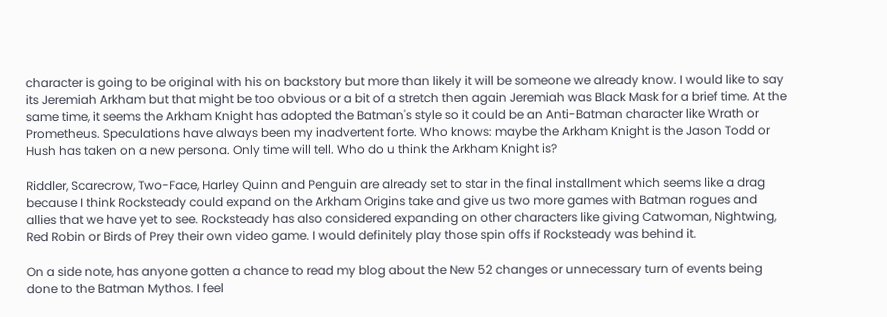character is going to be original with his on backstory but more than likely it will be someone we already know. I would like to say its Jeremiah Arkham but that might be too obvious or a bit of a stretch then again Jeremiah was Black Mask for a brief time. At the same time, it seems the Arkham Knight has adopted the Batman's style so it could be an Anti-Batman character like Wrath or Prometheus. Speculations have always been my inadvertent forte. Who knows: maybe the Arkham Knight is the Jason Todd or Hush has taken on a new persona. Only time will tell. Who do u think the Arkham Knight is?

Riddler, Scarecrow, Two-Face, Harley Quinn and Penguin are already set to star in the final installment which seems like a drag because I think Rocksteady could expand on the Arkham Origins take and give us two more games with Batman rogues and allies that we have yet to see. Rocksteady has also considered expanding on other characters like giving Catwoman, Nightwing, Red Robin or Birds of Prey their own video game. I would definitely play those spin offs if Rocksteady was behind it.

On a side note, has anyone gotten a chance to read my blog about the New 52 changes or unnecessary turn of events being done to the Batman Mythos. I feel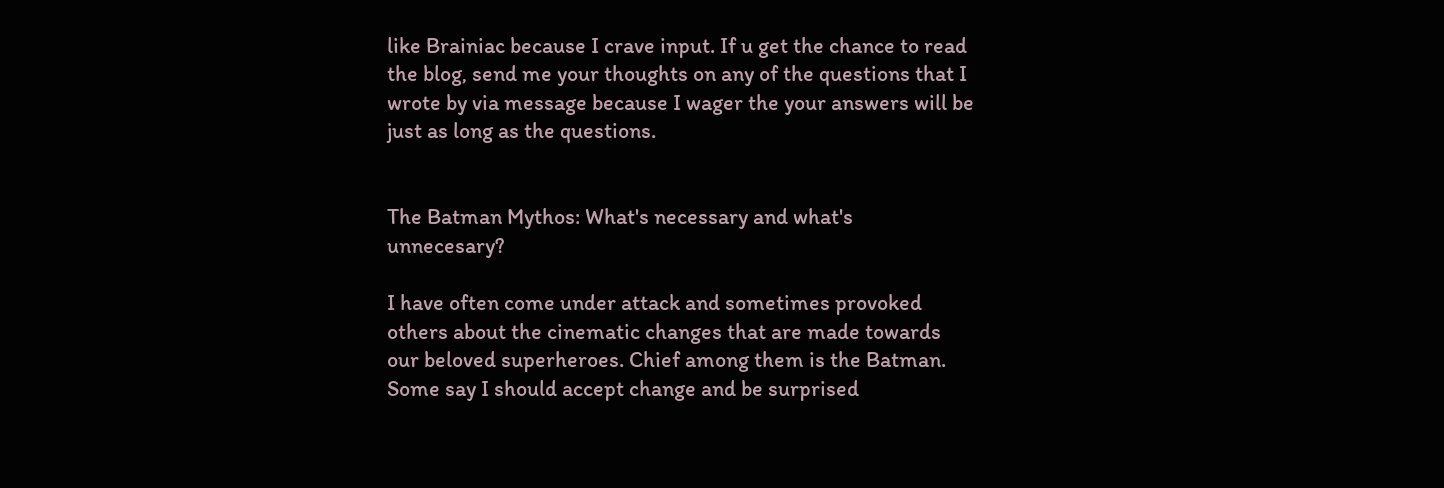like Brainiac because I crave input. If u get the chance to read the blog, send me your thoughts on any of the questions that I wrote by via message because I wager the your answers will be just as long as the questions.


The Batman Mythos: What's necessary and what's unnecesary?

I have often come under attack and sometimes provoked others about the cinematic changes that are made towards our beloved superheroes. Chief among them is the Batman. Some say I should accept change and be surprised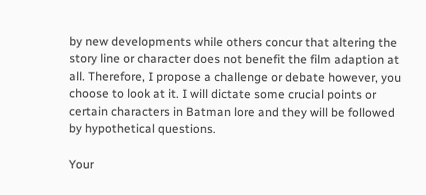by new developments while others concur that altering the story line or character does not benefit the film adaption at all. Therefore, I propose a challenge or debate however, you choose to look at it. I will dictate some crucial points or certain characters in Batman lore and they will be followed by hypothetical questions.

Your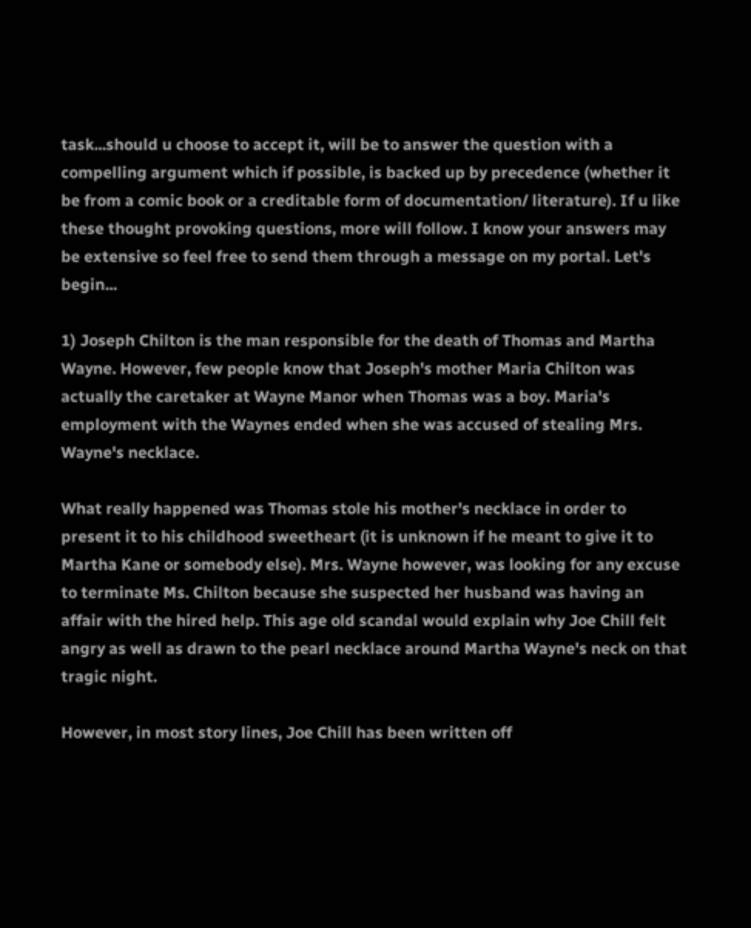task...should u choose to accept it, will be to answer the question with a compelling argument which if possible, is backed up by precedence (whether it be from a comic book or a creditable form of documentation/ literature). If u like these thought provoking questions, more will follow. I know your answers may be extensive so feel free to send them through a message on my portal. Let's begin...

1) Joseph Chilton is the man responsible for the death of Thomas and Martha Wayne. However, few people know that Joseph's mother Maria Chilton was actually the caretaker at Wayne Manor when Thomas was a boy. Maria's employment with the Waynes ended when she was accused of stealing Mrs. Wayne's necklace.

What really happened was Thomas stole his mother's necklace in order to present it to his childhood sweetheart (it is unknown if he meant to give it to Martha Kane or somebody else). Mrs. Wayne however, was looking for any excuse to terminate Ms. Chilton because she suspected her husband was having an affair with the hired help. This age old scandal would explain why Joe Chill felt angry as well as drawn to the pearl necklace around Martha Wayne's neck on that tragic night.

However, in most story lines, Joe Chill has been written off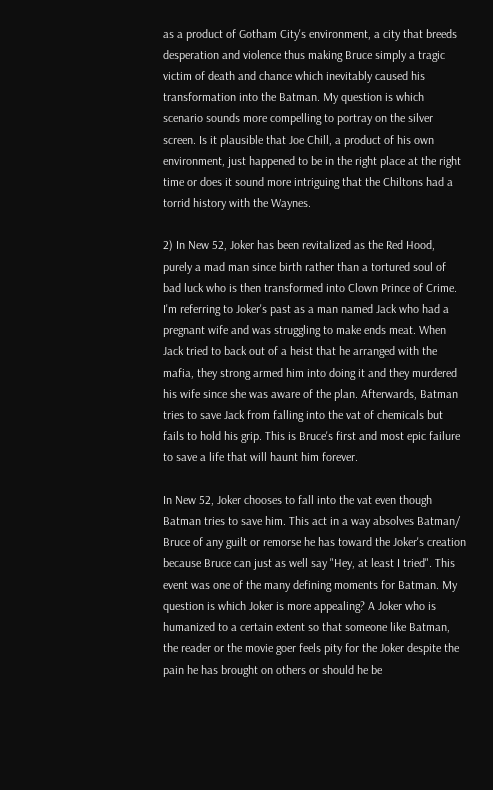as a product of Gotham City's environment, a city that breeds desperation and violence thus making Bruce simply a tragic victim of death and chance which inevitably caused his transformation into the Batman. My question is which scenario sounds more compelling to portray on the silver screen. Is it plausible that Joe Chill, a product of his own environment, just happened to be in the right place at the right time or does it sound more intriguing that the Chiltons had a torrid history with the Waynes.

2) In New 52, Joker has been revitalized as the Red Hood, purely a mad man since birth rather than a tortured soul of bad luck who is then transformed into Clown Prince of Crime. I'm referring to Joker's past as a man named Jack who had a pregnant wife and was struggling to make ends meat. When Jack tried to back out of a heist that he arranged with the mafia, they strong armed him into doing it and they murdered his wife since she was aware of the plan. Afterwards, Batman tries to save Jack from falling into the vat of chemicals but fails to hold his grip. This is Bruce's first and most epic failure to save a life that will haunt him forever.

In New 52, Joker chooses to fall into the vat even though Batman tries to save him. This act in a way absolves Batman/ Bruce of any guilt or remorse he has toward the Joker's creation because Bruce can just as well say "Hey, at least I tried". This event was one of the many defining moments for Batman. My question is which Joker is more appealing? A Joker who is humanized to a certain extent so that someone like Batman, the reader or the movie goer feels pity for the Joker despite the pain he has brought on others or should he be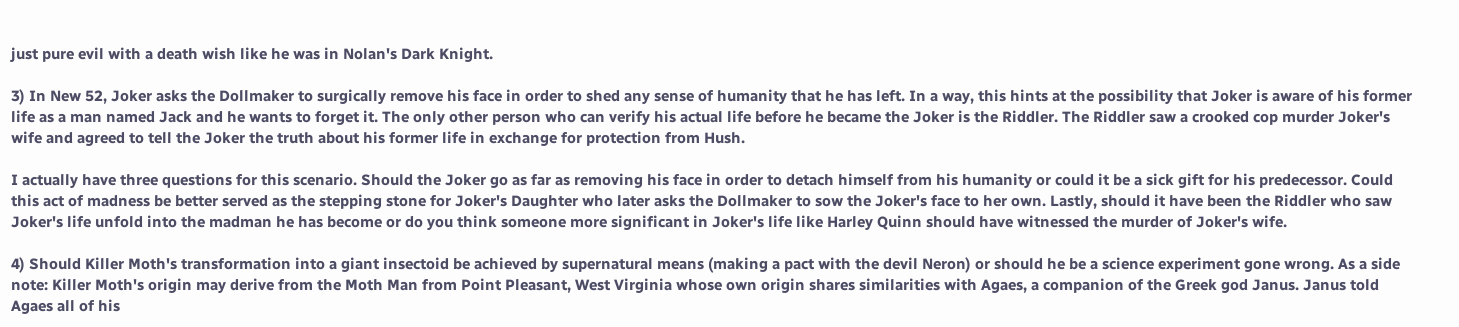just pure evil with a death wish like he was in Nolan's Dark Knight.

3) In New 52, Joker asks the Dollmaker to surgically remove his face in order to shed any sense of humanity that he has left. In a way, this hints at the possibility that Joker is aware of his former life as a man named Jack and he wants to forget it. The only other person who can verify his actual life before he became the Joker is the Riddler. The Riddler saw a crooked cop murder Joker's wife and agreed to tell the Joker the truth about his former life in exchange for protection from Hush.

I actually have three questions for this scenario. Should the Joker go as far as removing his face in order to detach himself from his humanity or could it be a sick gift for his predecessor. Could this act of madness be better served as the stepping stone for Joker's Daughter who later asks the Dollmaker to sow the Joker's face to her own. Lastly, should it have been the Riddler who saw Joker's life unfold into the madman he has become or do you think someone more significant in Joker's life like Harley Quinn should have witnessed the murder of Joker's wife.

4) Should Killer Moth's transformation into a giant insectoid be achieved by supernatural means (making a pact with the devil Neron) or should he be a science experiment gone wrong. As a side note: Killer Moth's origin may derive from the Moth Man from Point Pleasant, West Virginia whose own origin shares similarities with Agaes, a companion of the Greek god Janus. Janus told Agaes all of his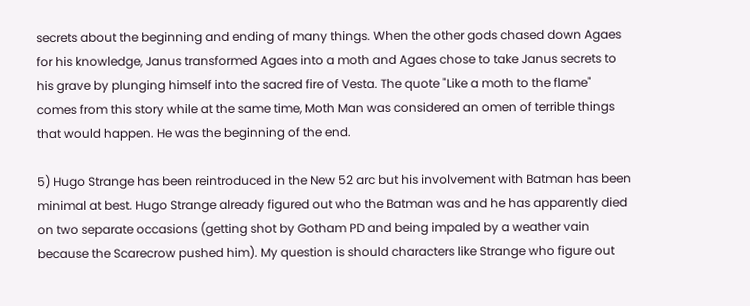secrets about the beginning and ending of many things. When the other gods chased down Agaes for his knowledge, Janus transformed Agaes into a moth and Agaes chose to take Janus secrets to his grave by plunging himself into the sacred fire of Vesta. The quote "Like a moth to the flame" comes from this story while at the same time, Moth Man was considered an omen of terrible things that would happen. He was the beginning of the end.

5) Hugo Strange has been reintroduced in the New 52 arc but his involvement with Batman has been minimal at best. Hugo Strange already figured out who the Batman was and he has apparently died on two separate occasions (getting shot by Gotham PD and being impaled by a weather vain because the Scarecrow pushed him). My question is should characters like Strange who figure out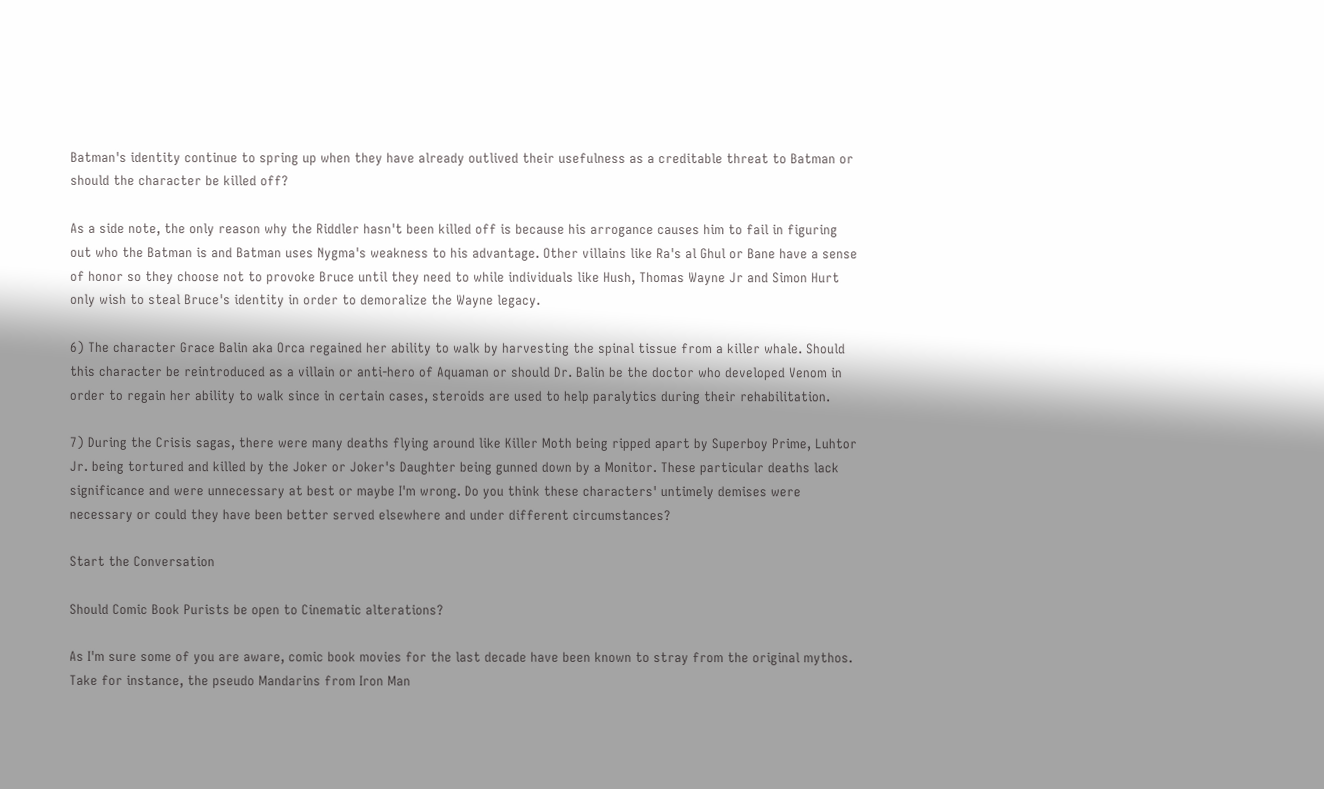Batman's identity continue to spring up when they have already outlived their usefulness as a creditable threat to Batman or should the character be killed off?

As a side note, the only reason why the Riddler hasn't been killed off is because his arrogance causes him to fail in figuring out who the Batman is and Batman uses Nygma's weakness to his advantage. Other villains like Ra's al Ghul or Bane have a sense of honor so they choose not to provoke Bruce until they need to while individuals like Hush, Thomas Wayne Jr and Simon Hurt only wish to steal Bruce's identity in order to demoralize the Wayne legacy.

6) The character Grace Balin aka Orca regained her ability to walk by harvesting the spinal tissue from a killer whale. Should this character be reintroduced as a villain or anti-hero of Aquaman or should Dr. Balin be the doctor who developed Venom in order to regain her ability to walk since in certain cases, steroids are used to help paralytics during their rehabilitation.

7) During the Crisis sagas, there were many deaths flying around like Killer Moth being ripped apart by Superboy Prime, Luhtor Jr. being tortured and killed by the Joker or Joker's Daughter being gunned down by a Monitor. These particular deaths lack significance and were unnecessary at best or maybe I'm wrong. Do you think these characters' untimely demises were necessary or could they have been better served elsewhere and under different circumstances?

Start the Conversation

Should Comic Book Purists be open to Cinematic alterations?

As I'm sure some of you are aware, comic book movies for the last decade have been known to stray from the original mythos. Take for instance, the pseudo Mandarins from Iron Man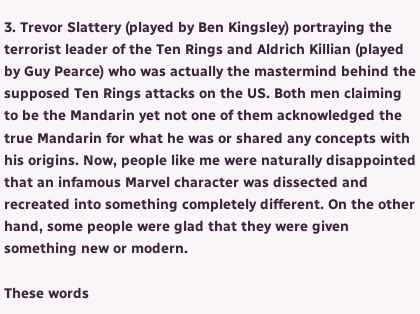3. Trevor Slattery (played by Ben Kingsley) portraying the terrorist leader of the Ten Rings and Aldrich Killian (played by Guy Pearce) who was actually the mastermind behind the supposed Ten Rings attacks on the US. Both men claiming to be the Mandarin yet not one of them acknowledged the true Mandarin for what he was or shared any concepts with his origins. Now, people like me were naturally disappointed that an infamous Marvel character was dissected and recreated into something completely different. On the other hand, some people were glad that they were given something new or modern.

These words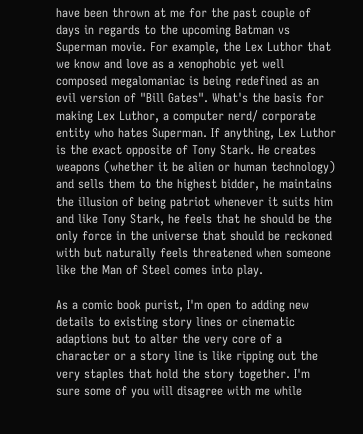have been thrown at me for the past couple of days in regards to the upcoming Batman vs Superman movie. For example, the Lex Luthor that we know and love as a xenophobic yet well composed megalomaniac is being redefined as an evil version of "Bill Gates". What's the basis for making Lex Luthor, a computer nerd/ corporate entity who hates Superman. If anything, Lex Luthor is the exact opposite of Tony Stark. He creates weapons (whether it be alien or human technology) and sells them to the highest bidder, he maintains the illusion of being patriot whenever it suits him and like Tony Stark, he feels that he should be the only force in the universe that should be reckoned with but naturally feels threatened when someone like the Man of Steel comes into play.

As a comic book purist, I'm open to adding new details to existing story lines or cinematic adaptions but to alter the very core of a character or a story line is like ripping out the very staples that hold the story together. I'm sure some of you will disagree with me while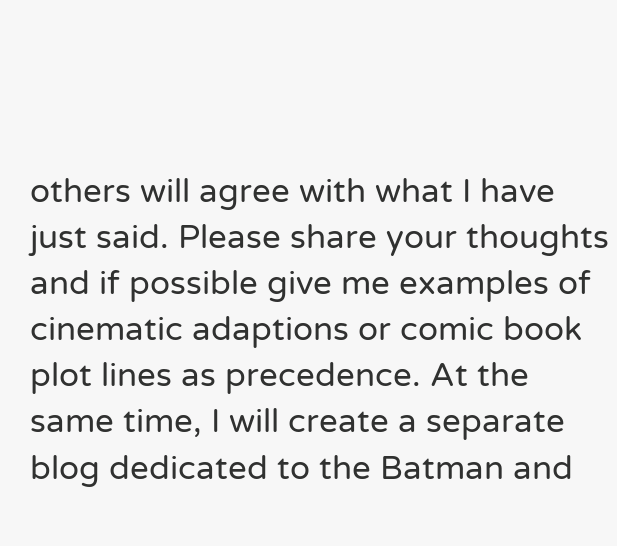others will agree with what I have just said. Please share your thoughts and if possible give me examples of cinematic adaptions or comic book plot lines as precedence. At the same time, I will create a separate blog dedicated to the Batman and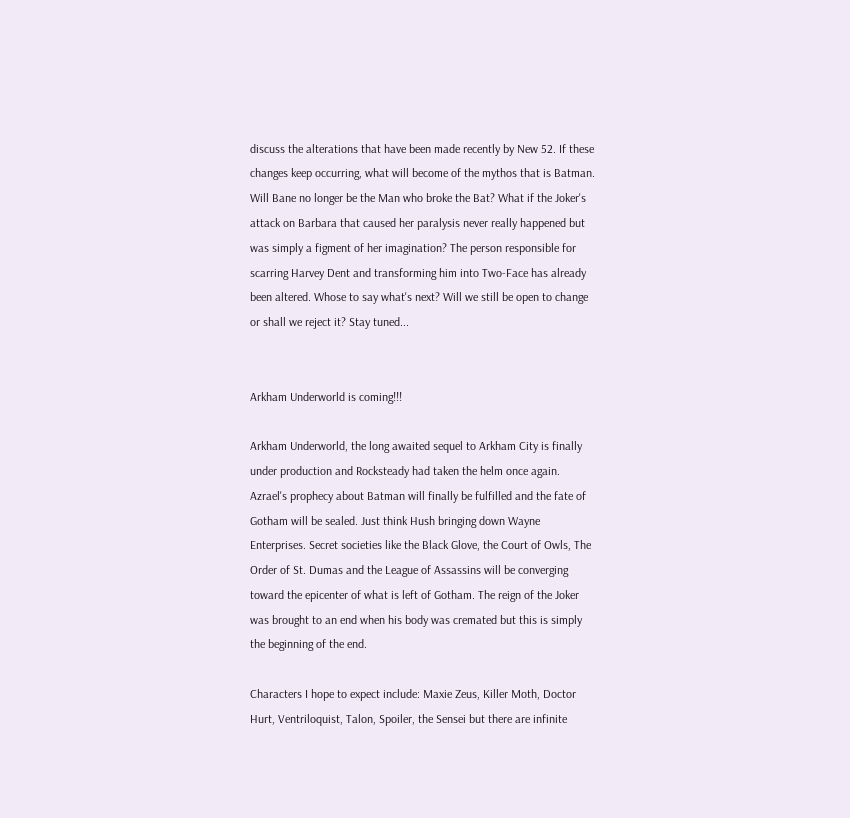discuss the alterations that have been made recently by New 52. If these changes keep occurring, what will become of the mythos that is Batman. Will Bane no longer be the Man who broke the Bat? What if the Joker's attack on Barbara that caused her paralysis never really happened but was simply a figment of her imagination? The person responsible for scarring Harvey Dent and transforming him into Two-Face has already been altered. Whose to say what's next? Will we still be open to change or shall we reject it? Stay tuned...


Arkham Underworld is coming!!!

Arkham Underworld, the long awaited sequel to Arkham City is finally under production and Rocksteady had taken the helm once again. Azrael's prophecy about Batman will finally be fulfilled and the fate of Gotham will be sealed. Just think Hush bringing down Wayne Enterprises. Secret societies like the Black Glove, the Court of Owls, The Order of St. Dumas and the League of Assassins will be converging toward the epicenter of what is left of Gotham. The reign of the Joker was brought to an end when his body was cremated but this is simply the beginning of the end.

Characters I hope to expect include: Maxie Zeus, Killer Moth, Doctor Hurt, Ventriloquist, Talon, Spoiler, the Sensei but there are infinite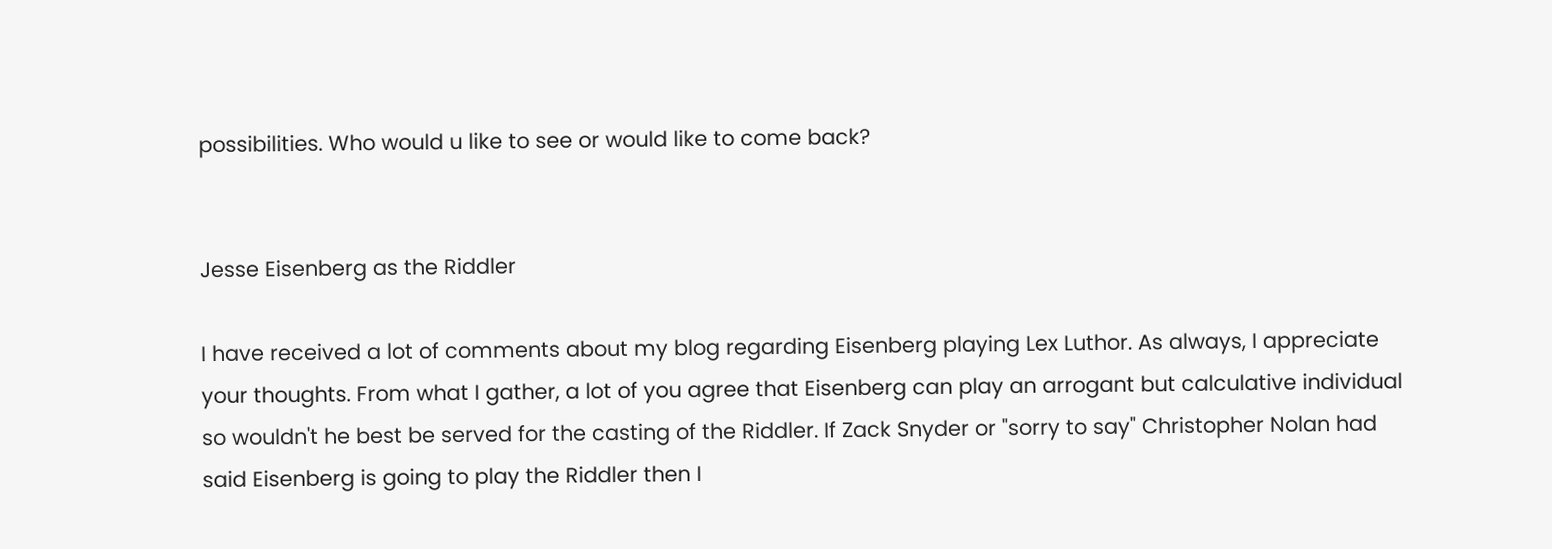possibilities. Who would u like to see or would like to come back?


Jesse Eisenberg as the Riddler

I have received a lot of comments about my blog regarding Eisenberg playing Lex Luthor. As always, I appreciate your thoughts. From what I gather, a lot of you agree that Eisenberg can play an arrogant but calculative individual so wouldn't he best be served for the casting of the Riddler. If Zack Snyder or "sorry to say" Christopher Nolan had said Eisenberg is going to play the Riddler then I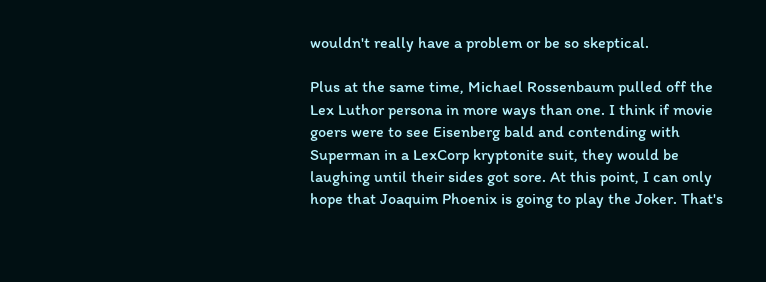wouldn't really have a problem or be so skeptical.

Plus at the same time, Michael Rossenbaum pulled off the Lex Luthor persona in more ways than one. I think if movie goers were to see Eisenberg bald and contending with Superman in a LexCorp kryptonite suit, they would be laughing until their sides got sore. At this point, I can only hope that Joaquim Phoenix is going to play the Joker. That's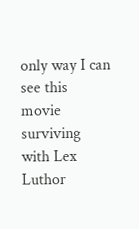only way I can see this movie surviving with Lex Luthor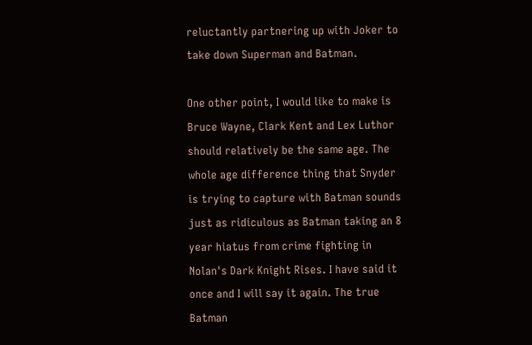reluctantly partnering up with Joker to take down Superman and Batman.

One other point, I would like to make is Bruce Wayne, Clark Kent and Lex Luthor should relatively be the same age. The whole age difference thing that Snyder is trying to capture with Batman sounds just as ridiculous as Batman taking an 8 year hiatus from crime fighting in Nolan's Dark Knight Rises. I have said it once and I will say it again. The true Batman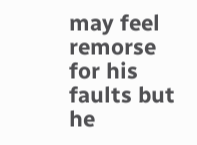may feel remorse for his faults but he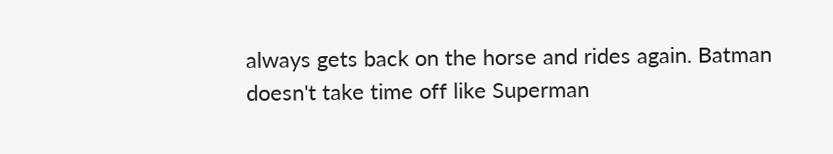always gets back on the horse and rides again. Batman doesn't take time off like Superman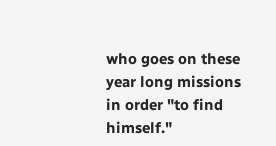who goes on these year long missions in order "to find himself."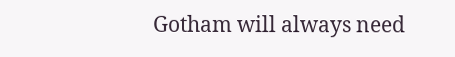Gotham will always need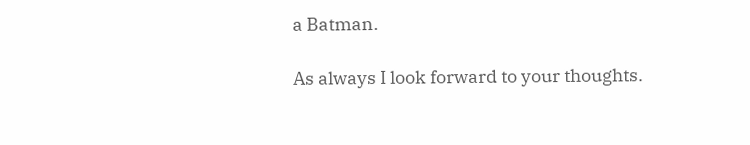a Batman.

As always I look forward to your thoughts.